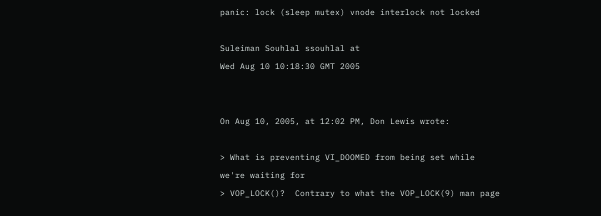panic: lock (sleep mutex) vnode interlock not locked

Suleiman Souhlal ssouhlal at
Wed Aug 10 10:18:30 GMT 2005


On Aug 10, 2005, at 12:02 PM, Don Lewis wrote:

> What is preventing VI_DOOMED from being set while we're waiting for
> VOP_LOCK()?  Contrary to what the VOP_LOCK(9) man page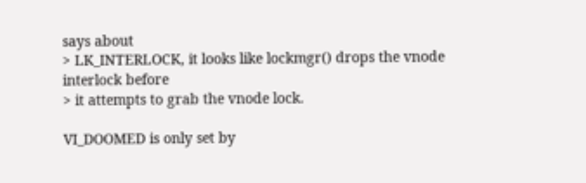says about
> LK_INTERLOCK, it looks like lockmgr() drops the vnode interlock before
> it attempts to grab the vnode lock.

VI_DOOMED is only set by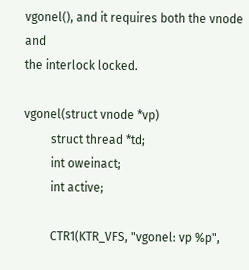vgonel(), and it requires both the vnode and
the interlock locked.

vgonel(struct vnode *vp)
         struct thread *td;
         int oweinact;
         int active;

         CTR1(KTR_VFS, "vgonel: vp %p",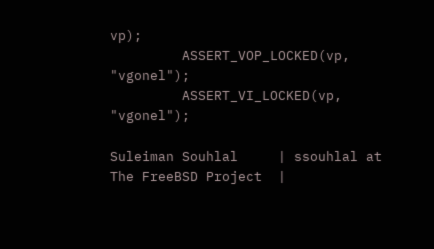vp);
         ASSERT_VOP_LOCKED(vp, "vgonel");
         ASSERT_VI_LOCKED(vp, "vgonel");

Suleiman Souhlal     | ssouhlal at
The FreeBSD Project  |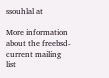ssouhlal at

More information about the freebsd-current mailing list